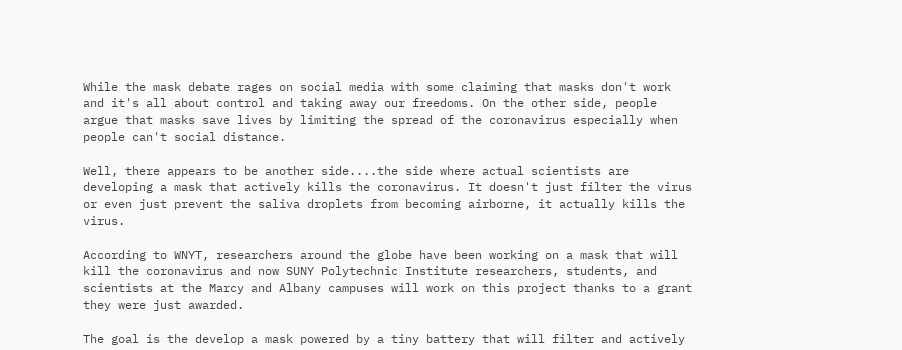While the mask debate rages on social media with some claiming that masks don't work and it's all about control and taking away our freedoms. On the other side, people argue that masks save lives by limiting the spread of the coronavirus especially when people can't social distance.

Well, there appears to be another side....the side where actual scientists are developing a mask that actively kills the coronavirus. It doesn't just filter the virus or even just prevent the saliva droplets from becoming airborne, it actually kills the virus.

According to WNYT, researchers around the globe have been working on a mask that will kill the coronavirus and now SUNY Polytechnic Institute researchers, students, and scientists at the Marcy and Albany campuses will work on this project thanks to a grant they were just awarded.

The goal is the develop a mask powered by a tiny battery that will filter and actively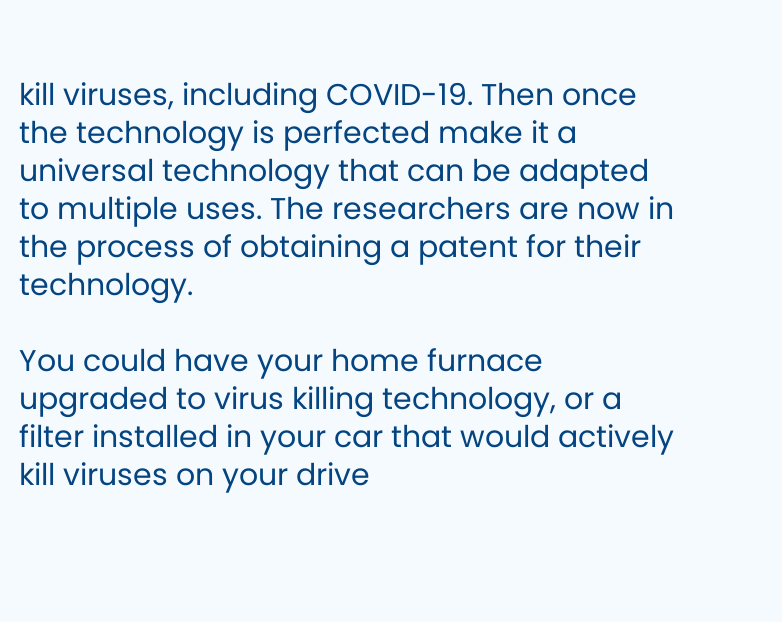kill viruses, including COVID-19. Then once the technology is perfected make it a universal technology that can be adapted to multiple uses. The researchers are now in the process of obtaining a patent for their technology.

You could have your home furnace upgraded to virus killing technology, or a filter installed in your car that would actively kill viruses on your drive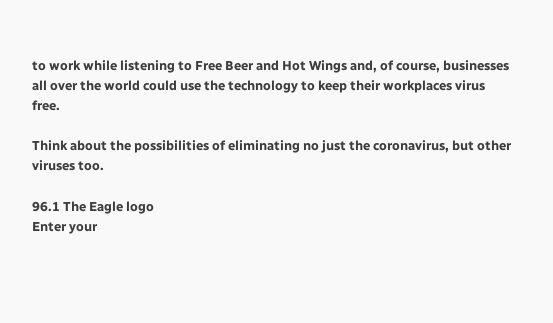to work while listening to Free Beer and Hot Wings and, of course, businesses all over the world could use the technology to keep their workplaces virus free.

Think about the possibilities of eliminating no just the coronavirus, but other viruses too.

96.1 The Eagle logo
Enter your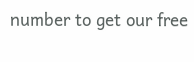number to get our free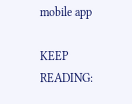mobile app

KEEP READING: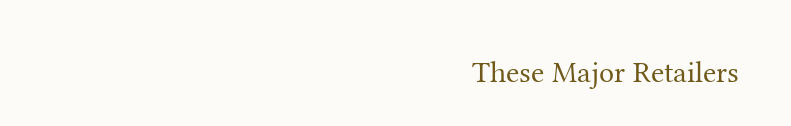These Major Retailers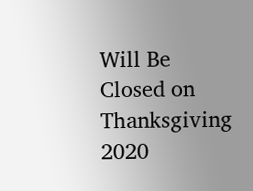Will Be Closed on Thanksgiving 2020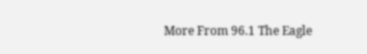More From 96.1 The Eagle